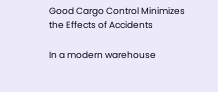Good Cargo Control Minimizes the Effects of Accidents

In a modern warehouse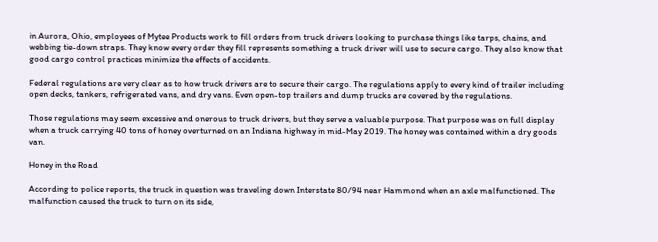in Aurora, Ohio, employees of Mytee Products work to fill orders from truck drivers looking to purchase things like tarps, chains, and webbing tie-down straps. They know every order they fill represents something a truck driver will use to secure cargo. They also know that good cargo control practices minimize the effects of accidents.

Federal regulations are very clear as to how truck drivers are to secure their cargo. The regulations apply to every kind of trailer including open decks, tankers, refrigerated vans, and dry vans. Even open-top trailers and dump trucks are covered by the regulations.

Those regulations may seem excessive and onerous to truck drivers, but they serve a valuable purpose. That purpose was on full display when a truck carrying 40 tons of honey overturned on an Indiana highway in mid-May 2019. The honey was contained within a dry goods van.

Honey in the Road

According to police reports, the truck in question was traveling down Interstate 80/94 near Hammond when an axle malfunctioned. The malfunction caused the truck to turn on its side,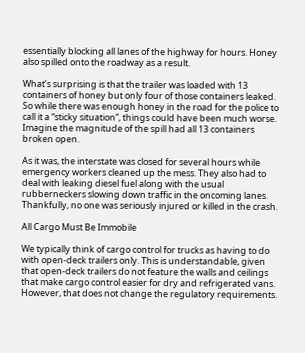essentially blocking all lanes of the highway for hours. Honey also spilled onto the roadway as a result.

What’s surprising is that the trailer was loaded with 13 containers of honey but only four of those containers leaked. So while there was enough honey in the road for the police to call it a “sticky situation”, things could have been much worse. Imagine the magnitude of the spill had all 13 containers broken open.

As it was, the interstate was closed for several hours while emergency workers cleaned up the mess. They also had to deal with leaking diesel fuel along with the usual rubberneckers slowing down traffic in the oncoming lanes. Thankfully, no one was seriously injured or killed in the crash.

All Cargo Must Be Immobile

We typically think of cargo control for trucks as having to do with open-deck trailers only. This is understandable, given that open-deck trailers do not feature the walls and ceilings that make cargo control easier for dry and refrigerated vans. However, that does not change the regulatory requirements.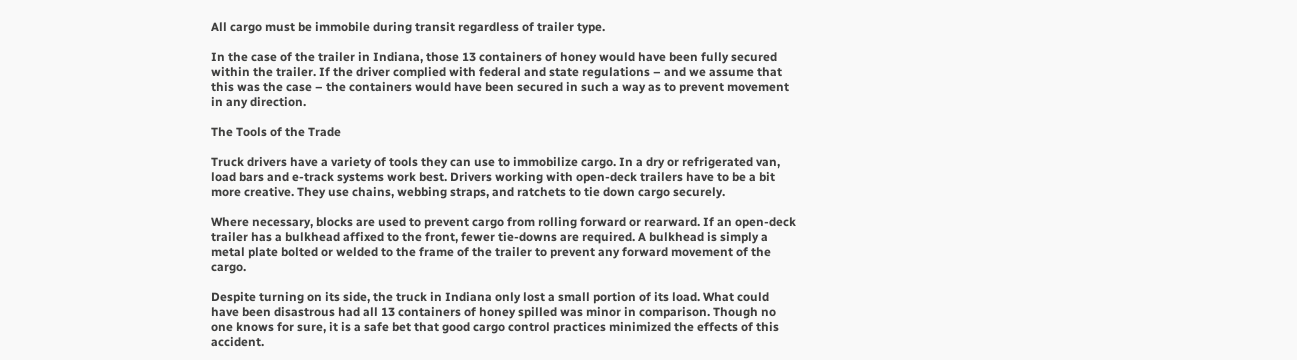All cargo must be immobile during transit regardless of trailer type.

In the case of the trailer in Indiana, those 13 containers of honey would have been fully secured within the trailer. If the driver complied with federal and state regulations – and we assume that this was the case – the containers would have been secured in such a way as to prevent movement in any direction.

The Tools of the Trade

Truck drivers have a variety of tools they can use to immobilize cargo. In a dry or refrigerated van, load bars and e-track systems work best. Drivers working with open-deck trailers have to be a bit more creative. They use chains, webbing straps, and ratchets to tie down cargo securely.

Where necessary, blocks are used to prevent cargo from rolling forward or rearward. If an open-deck trailer has a bulkhead affixed to the front, fewer tie-downs are required. A bulkhead is simply a metal plate bolted or welded to the frame of the trailer to prevent any forward movement of the cargo.

Despite turning on its side, the truck in Indiana only lost a small portion of its load. What could have been disastrous had all 13 containers of honey spilled was minor in comparison. Though no one knows for sure, it is a safe bet that good cargo control practices minimized the effects of this accident.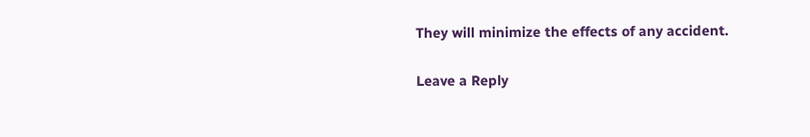They will minimize the effects of any accident.

Leave a Reply